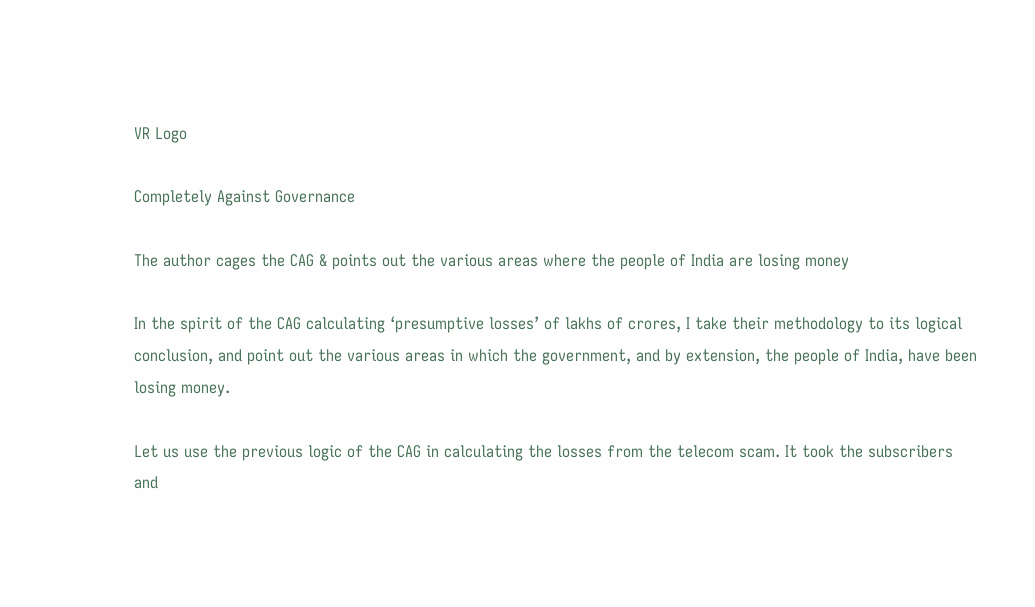VR Logo

Completely Against Governance

The author cages the CAG & points out the various areas where the people of India are losing money

In the spirit of the CAG calculating ‘presumptive losses’ of lakhs of crores, I take their methodology to its logical conclusion, and point out the various areas in which the government, and by extension, the people of India, have been losing money.

Let us use the previous logic of the CAG in calculating the losses from the telecom scam. It took the subscribers and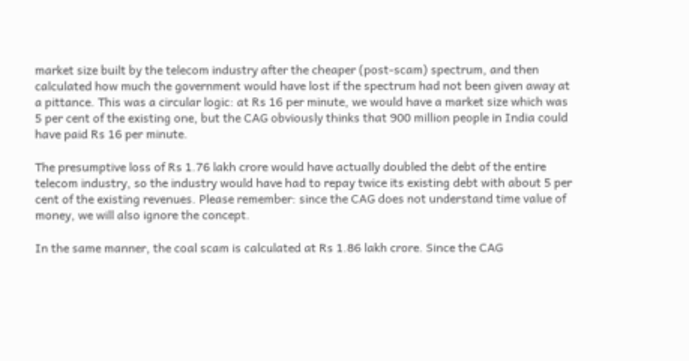market size built by the telecom industry after the cheaper (post-scam) spectrum, and then calculated how much the government would have lost if the spectrum had not been given away at a pittance. This was a circular logic: at Rs 16 per minute, we would have a market size which was 5 per cent of the existing one, but the CAG obviously thinks that 900 million people in India could have paid Rs 16 per minute.

The presumptive loss of Rs 1.76 lakh crore would have actually doubled the debt of the entire telecom industry, so the industry would have had to repay twice its existing debt with about 5 per cent of the existing revenues. Please remember: since the CAG does not understand time value of money, we will also ignore the concept.

In the same manner, the coal scam is calculated at Rs 1.86 lakh crore. Since the CAG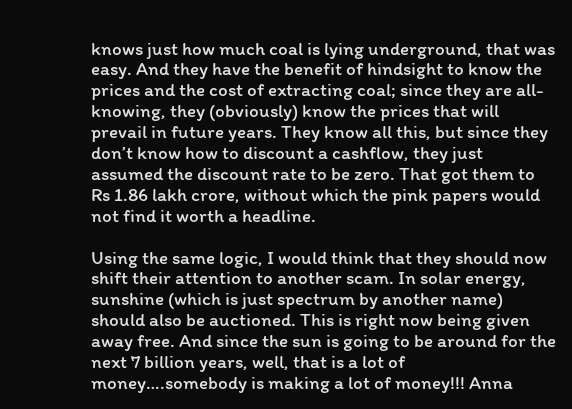knows just how much coal is lying underground, that was easy. And they have the benefit of hindsight to know the prices and the cost of extracting coal; since they are all-knowing, they (obviously) know the prices that will prevail in future years. They know all this, but since they don’t know how to discount a cashflow, they just assumed the discount rate to be zero. That got them to Rs 1.86 lakh crore, without which the pink papers would not find it worth a headline.

Using the same logic, I would think that they should now shift their attention to another scam. In solar energy, sunshine (which is just spectrum by another name) should also be auctioned. This is right now being given away free. And since the sun is going to be around for the next 7 billion years, well, that is a lot of money….somebody is making a lot of money!!! Anna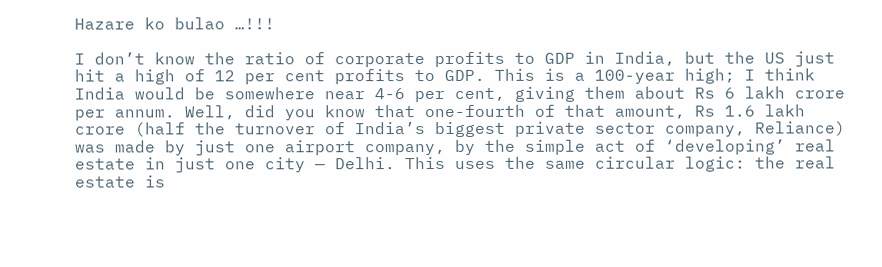Hazare ko bulao …!!!

I don’t know the ratio of corporate profits to GDP in India, but the US just hit a high of 12 per cent profits to GDP. This is a 100-year high; I think India would be somewhere near 4-6 per cent, giving them about Rs 6 lakh crore per annum. Well, did you know that one-fourth of that amount, Rs 1.6 lakh crore (half the turnover of India’s biggest private sector company, Reliance) was made by just one airport company, by the simple act of ‘developing’ real estate in just one city — Delhi. This uses the same circular logic: the real estate is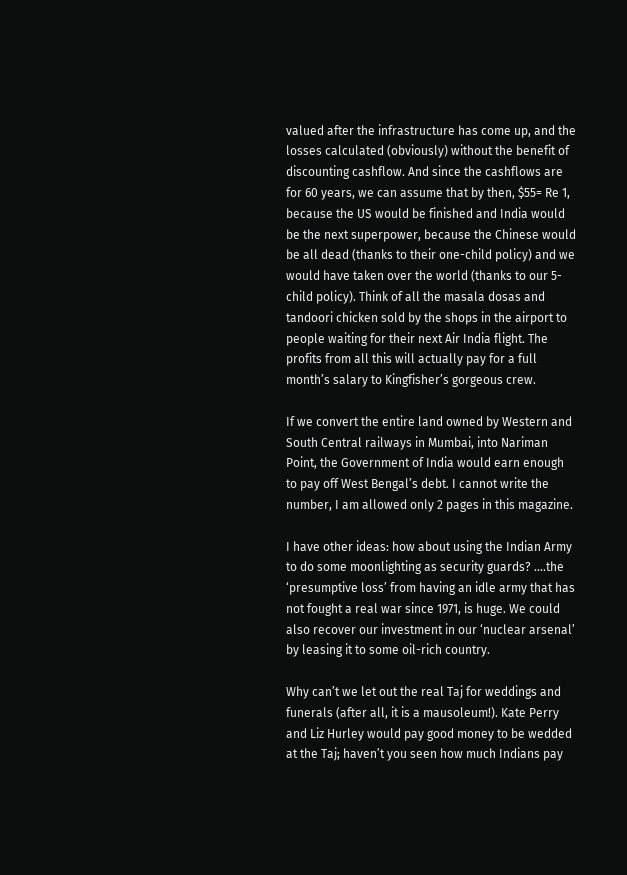valued after the infrastructure has come up, and the losses calculated (obviously) without the benefit of discounting cashflow. And since the cashflows are for 60 years, we can assume that by then, $55= Re 1, because the US would be finished and India would be the next superpower, because the Chinese would be all dead (thanks to their one-child policy) and we would have taken over the world (thanks to our 5-child policy). Think of all the masala dosas and tandoori chicken sold by the shops in the airport to people waiting for their next Air India flight. The profits from all this will actually pay for a full month’s salary to Kingfisher’s gorgeous crew.

If we convert the entire land owned by Western and South Central railways in Mumbai, into Nariman Point, the Government of India would earn enough to pay off West Bengal’s debt. I cannot write the number, I am allowed only 2 pages in this magazine.

I have other ideas: how about using the Indian Army to do some moonlighting as security guards? ….the ‘presumptive loss’ from having an idle army that has not fought a real war since 1971, is huge. We could also recover our investment in our ‘nuclear arsenal’ by leasing it to some oil-rich country.

Why can’t we let out the real Taj for weddings and funerals (after all, it is a mausoleum!). Kate Perry and Liz Hurley would pay good money to be wedded at the Taj; haven’t you seen how much Indians pay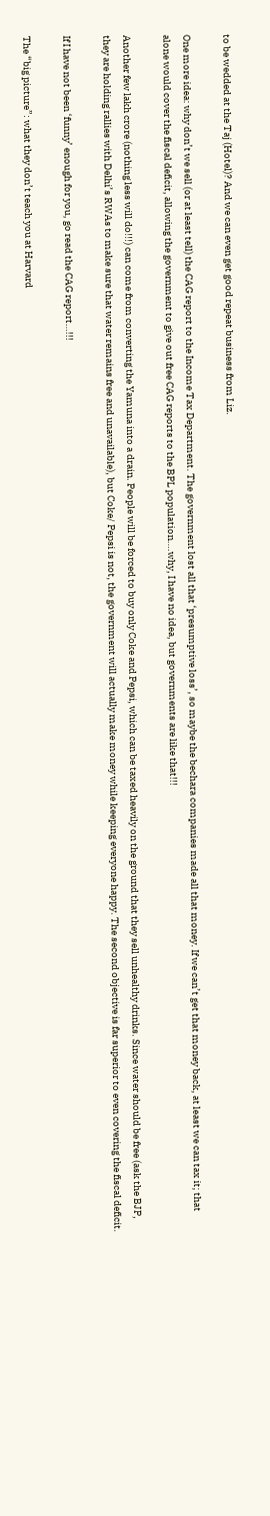to be wedded at the Taj (Hotel)? And we can even get good repeat business from Liz.

One more idea: why don’t we sell (or at least tell) the CAG report to the Income Tax Department. The government lost all that ‘presumptive loss’, so maybe the bechara companies made all that money. If we can’t get that money back, at least we can tax it; that alone would cover the fiscal deficit, allowing the government to give out free CAG reports to the BPL population….why, I have no idea, but governments are like that!!!

Another few lakh crore (nothing less will do!!!) can come from converting the Yamuna into a drain. People will be forced to buy only Coke and Pepsi, which can be taxed heavily on the ground that they sell unhealthy drinks. Since water should be free (ask the BJP, they are holding rallies with Delhi’s RWAs to make sure that water remains free and unavailable), but Coke/ Pepsi is not, the government will actually make money while keeping everyone happy. The second objective is far superior to even covering the fiscal deficit.

If I have not been ‘funny’ enough for you, go read the CAG report…!!!

The “big picture”: what they don’t teach you at Harvard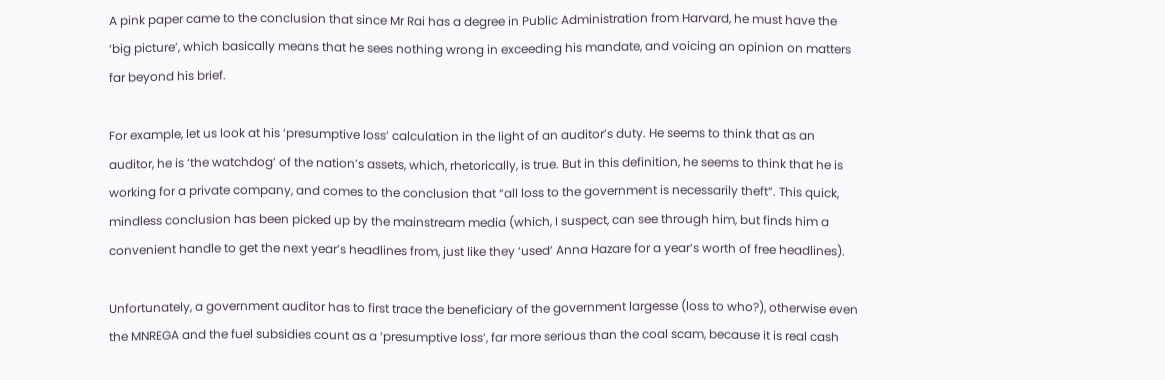A pink paper came to the conclusion that since Mr Rai has a degree in Public Administration from Harvard, he must have the ‘big picture’, which basically means that he sees nothing wrong in exceeding his mandate, and voicing an opinion on matters far beyond his brief.

For example, let us look at his ‘presumptive loss’ calculation in the light of an auditor’s duty. He seems to think that as an auditor, he is ‘the watchdog’ of the nation’s assets, which, rhetorically, is true. But in this definition, he seems to think that he is working for a private company, and comes to the conclusion that “all loss to the government is necessarily theft”. This quick, mindless conclusion has been picked up by the mainstream media (which, I suspect, can see through him, but finds him a convenient handle to get the next year’s headlines from, just like they ‘used’ Anna Hazare for a year’s worth of free headlines).

Unfortunately, a government auditor has to first trace the beneficiary of the government largesse (loss to who?), otherwise even the MNREGA and the fuel subsidies count as a ‘presumptive loss’, far more serious than the coal scam, because it is real cash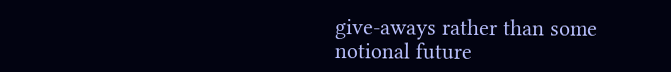give-aways rather than some notional future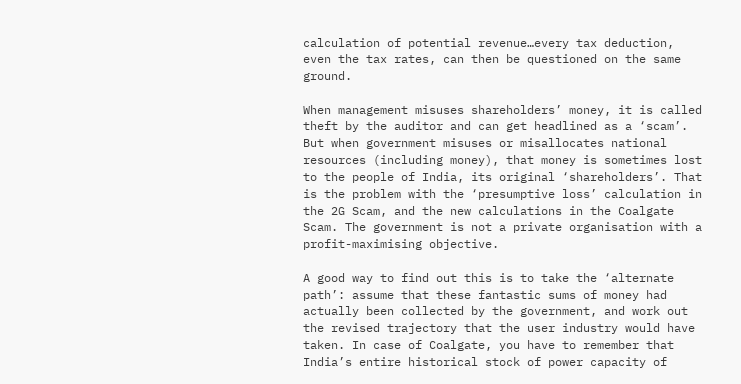calculation of potential revenue…every tax deduction, even the tax rates, can then be questioned on the same ground.

When management misuses shareholders’ money, it is called theft by the auditor and can get headlined as a ‘scam’. But when government misuses or misallocates national resources (including money), that money is sometimes lost to the people of India, its original ‘shareholders’. That is the problem with the ‘presumptive loss’ calculation in the 2G Scam, and the new calculations in the Coalgate Scam. The government is not a private organisation with a profit-maximising objective.

A good way to find out this is to take the ‘alternate path’: assume that these fantastic sums of money had actually been collected by the government, and work out the revised trajectory that the user industry would have taken. In case of Coalgate, you have to remember that India’s entire historical stock of power capacity of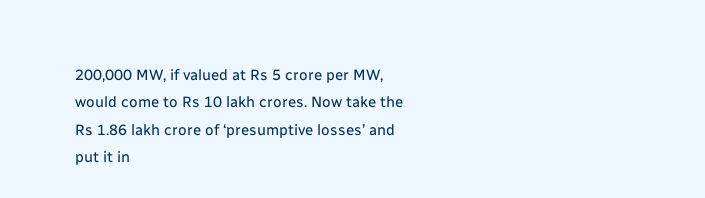200,000 MW, if valued at Rs 5 crore per MW, would come to Rs 10 lakh crores. Now take the Rs 1.86 lakh crore of ‘presumptive losses’ and put it in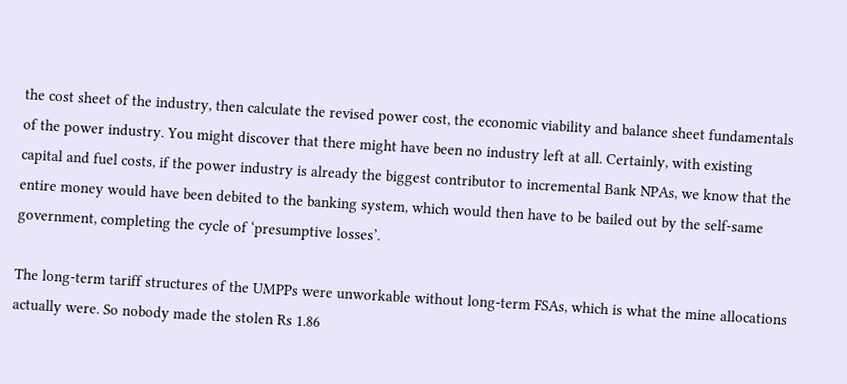the cost sheet of the industry, then calculate the revised power cost, the economic viability and balance sheet fundamentals of the power industry. You might discover that there might have been no industry left at all. Certainly, with existing capital and fuel costs, if the power industry is already the biggest contributor to incremental Bank NPAs, we know that the entire money would have been debited to the banking system, which would then have to be bailed out by the self-same government, completing the cycle of ‘presumptive losses’.

The long-term tariff structures of the UMPPs were unworkable without long-term FSAs, which is what the mine allocations actually were. So nobody made the stolen Rs 1.86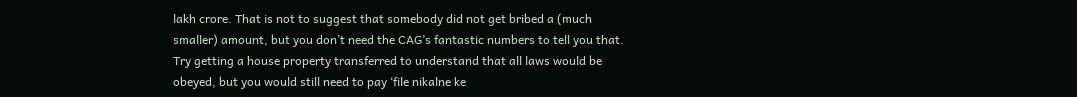lakh crore. That is not to suggest that somebody did not get bribed a (much smaller) amount, but you don’t need the CAG’s fantastic numbers to tell you that. Try getting a house property transferred to understand that all laws would be obeyed, but you would still need to pay ‘file nikalne ke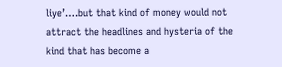liye’….but that kind of money would not attract the headlines and hysteria of the kind that has become a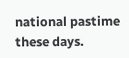national pastime these days.